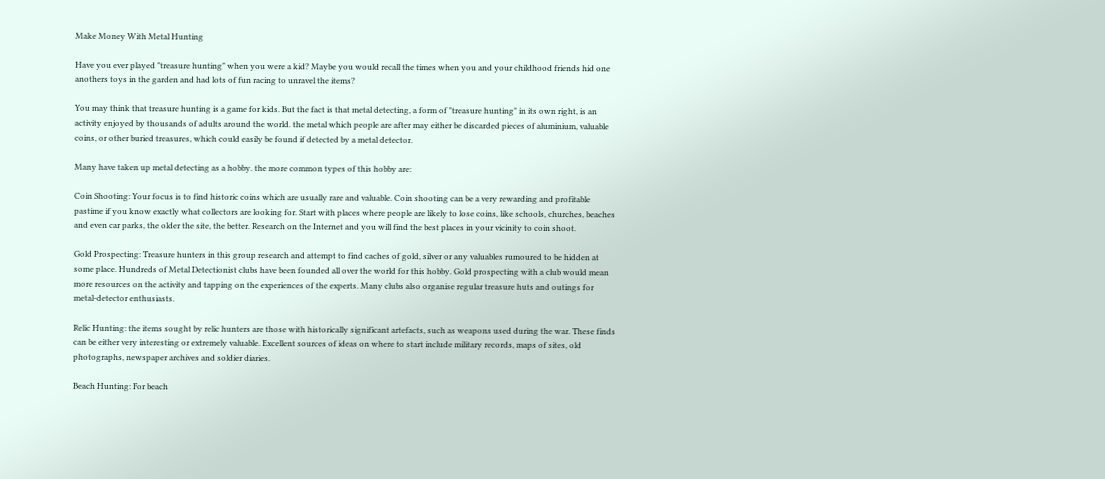Make Money With Metal Hunting

Have you ever played "treasure hunting" when you were a kid? Maybe you would recall the times when you and your childhood friends hid one anothers toys in the garden and had lots of fun racing to unravel the items?

You may think that treasure hunting is a game for kids. But the fact is that metal detecting, a form of "treasure hunting" in its own right, is an activity enjoyed by thousands of adults around the world. the metal which people are after may either be discarded pieces of aluminium, valuable coins, or other buried treasures, which could easily be found if detected by a metal detector.

Many have taken up metal detecting as a hobby. the more common types of this hobby are:

Coin Shooting: Your focus is to find historic coins which are usually rare and valuable. Coin shooting can be a very rewarding and profitable pastime if you know exactly what collectors are looking for. Start with places where people are likely to lose coins, like schools, churches, beaches and even car parks, the older the site, the better. Research on the Internet and you will find the best places in your vicinity to coin shoot.

Gold Prospecting: Treasure hunters in this group research and attempt to find caches of gold, silver or any valuables rumoured to be hidden at some place. Hundreds of Metal Detectionist clubs have been founded all over the world for this hobby. Gold prospecting with a club would mean more resources on the activity and tapping on the experiences of the experts. Many clubs also organise regular treasure huts and outings for metal-detector enthusiasts.

Relic Hunting: the items sought by relic hunters are those with historically significant artefacts, such as weapons used during the war. These finds can be either very interesting or extremely valuable. Excellent sources of ideas on where to start include military records, maps of sites, old photographs, newspaper archives and soldier diaries.

Beach Hunting: For beach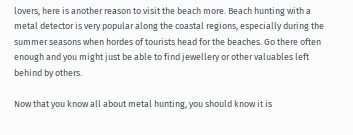lovers, here is another reason to visit the beach more. Beach hunting with a metal detector is very popular along the coastal regions, especially during the summer seasons when hordes of tourists head for the beaches. Go there often enough and you might just be able to find jewellery or other valuables left behind by others.

Now that you know all about metal hunting, you should know it is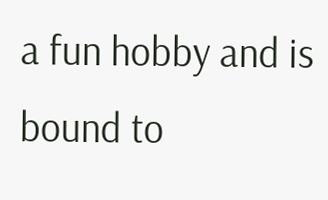a fun hobby and is bound to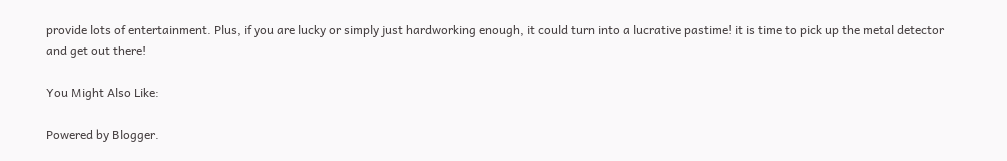provide lots of entertainment. Plus, if you are lucky or simply just hardworking enough, it could turn into a lucrative pastime! it is time to pick up the metal detector and get out there!

You Might Also Like:

Powered by Blogger.